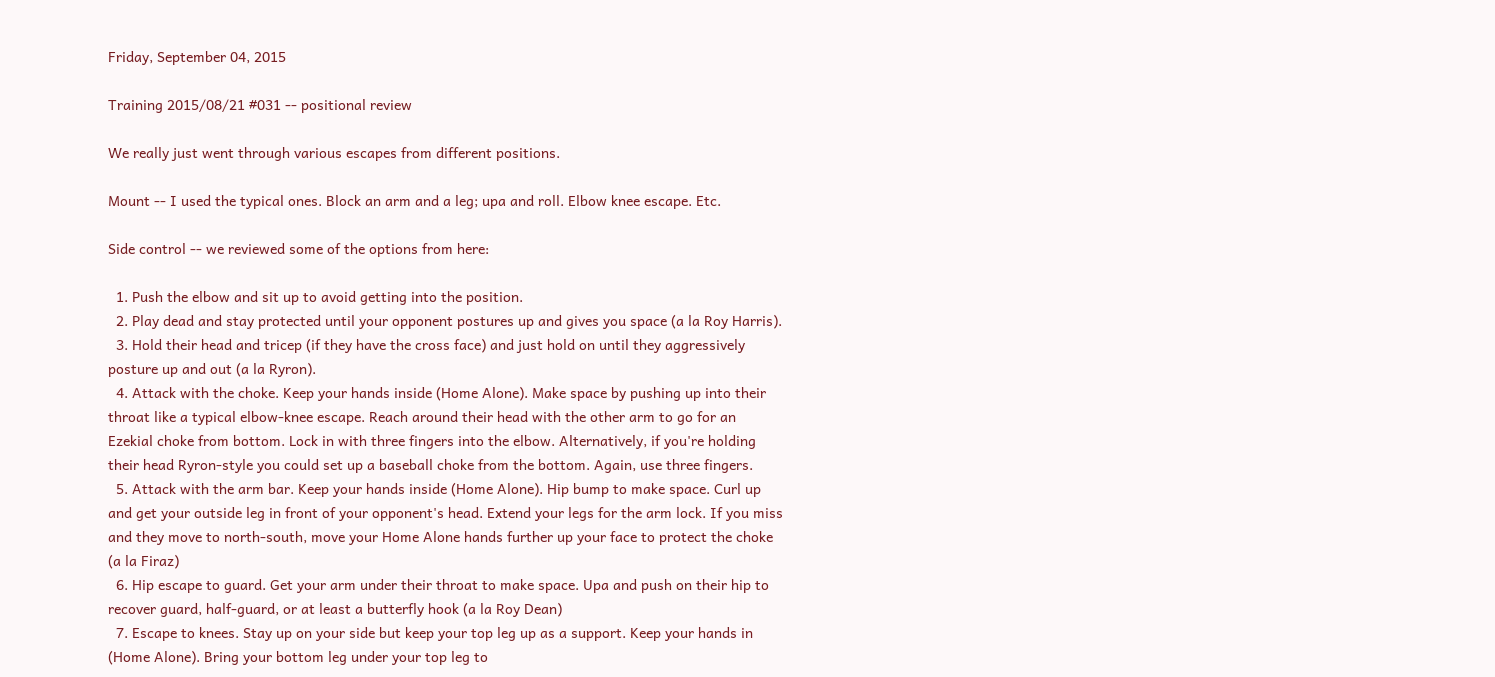Friday, September 04, 2015

Training 2015/08/21 #031 -- positional review

We really just went through various escapes from different positions.

Mount -- I used the typical ones. Block an arm and a leg; upa and roll. Elbow knee escape. Etc.

Side control -- we reviewed some of the options from here:

  1. Push the elbow and sit up to avoid getting into the position.
  2. Play dead and stay protected until your opponent postures up and gives you space (a la Roy Harris).
  3. Hold their head and tricep (if they have the cross face) and just hold on until they aggressively posture up and out (a la Ryron).
  4. Attack with the choke. Keep your hands inside (Home Alone). Make space by pushing up into their throat like a typical elbow-knee escape. Reach around their head with the other arm to go for an Ezekial choke from bottom. Lock in with three fingers into the elbow. Alternatively, if you're holding their head Ryron-style you could set up a baseball choke from the bottom. Again, use three fingers.
  5. Attack with the arm bar. Keep your hands inside (Home Alone). Hip bump to make space. Curl up and get your outside leg in front of your opponent's head. Extend your legs for the arm lock. If you miss and they move to north-south, move your Home Alone hands further up your face to protect the choke (a la Firaz)
  6. Hip escape to guard. Get your arm under their throat to make space. Upa and push on their hip to recover guard, half-guard, or at least a butterfly hook (a la Roy Dean)
  7. Escape to knees. Stay up on your side but keep your top leg up as a support. Keep your hands in (Home Alone). Bring your bottom leg under your top leg to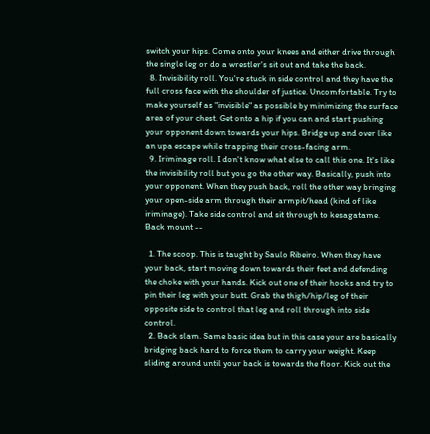switch your hips. Come onto your knees and either drive through the single leg or do a wrestler's sit out and take the back.
  8. Invisibility roll. You're stuck in side control and they have the full cross face with the shoulder of justice. Uncomfortable. Try to make yourself as "invisible" as possible by minimizing the surface area of your chest. Get onto a hip if you can and start pushing your opponent down towards your hips. Bridge up and over like an upa escape while trapping their cross-facing arm.
  9. Iriminage roll. I don't know what else to call this one. It's like the invisibility roll but you go the other way. Basically, push into your opponent. When they push back, roll the other way bringing your open-side arm through their armpit/head (kind of like iriminage). Take side control and sit through to kesagatame.
Back mount --

  1. The scoop. This is taught by Saulo Ribeiro. When they have your back, start moving down towards their feet and defending the choke with your hands. Kick out one of their hooks and try to pin their leg with your butt. Grab the thigh/hip/leg of their opposite side to control that leg and roll through into side control.
  2. Back slam. Same basic idea but in this case your are basically bridging back hard to force them to carry your weight. Keep sliding around until your back is towards the floor. Kick out the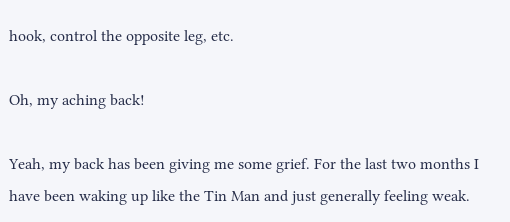hook, control the opposite leg, etc.

Oh, my aching back!

Yeah, my back has been giving me some grief. For the last two months I have been waking up like the Tin Man and just generally feeling weak.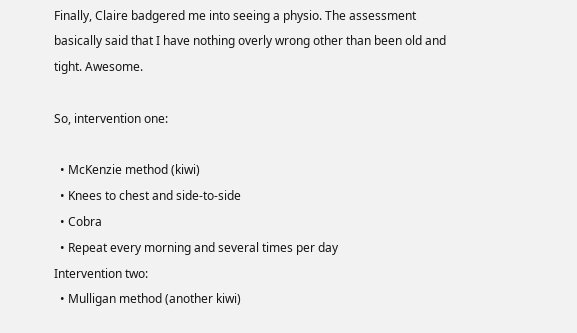Finally, Claire badgered me into seeing a physio. The assessment basically said that I have nothing overly wrong other than been old and tight. Awesome.

So, intervention one:

  • McKenzie method (kiwi)
  • Knees to chest and side-to-side
  • Cobra
  • Repeat every morning and several times per day
Intervention two:
  • Mulligan method (another kiwi)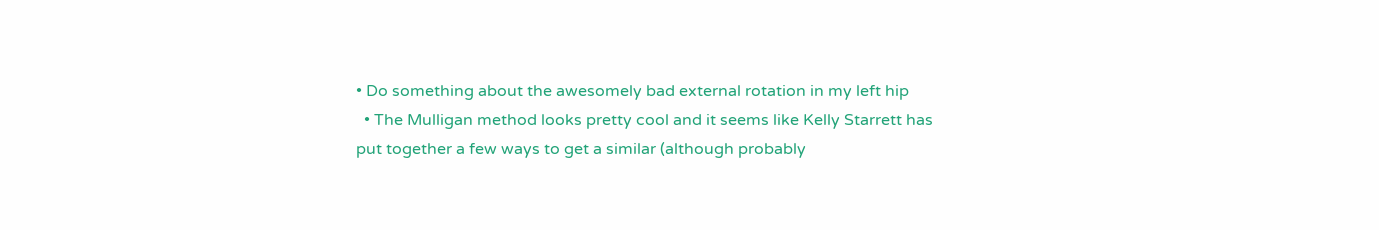• Do something about the awesomely bad external rotation in my left hip
  • The Mulligan method looks pretty cool and it seems like Kelly Starrett has put together a few ways to get a similar (although probably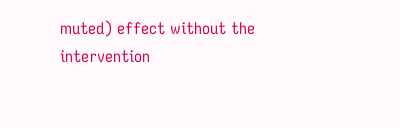muted) effect without the intervention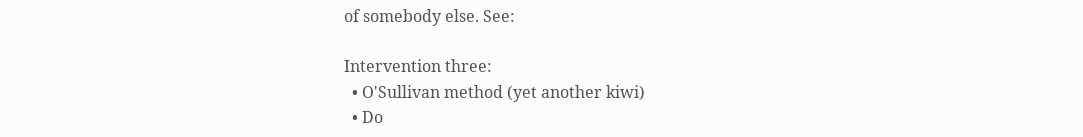of somebody else. See:

Intervention three:
  • O'Sullivan method (yet another kiwi)
  • Do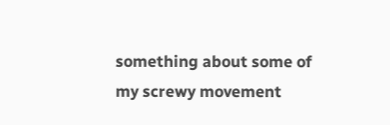something about some of my screwy movement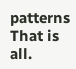patterns
That is all.